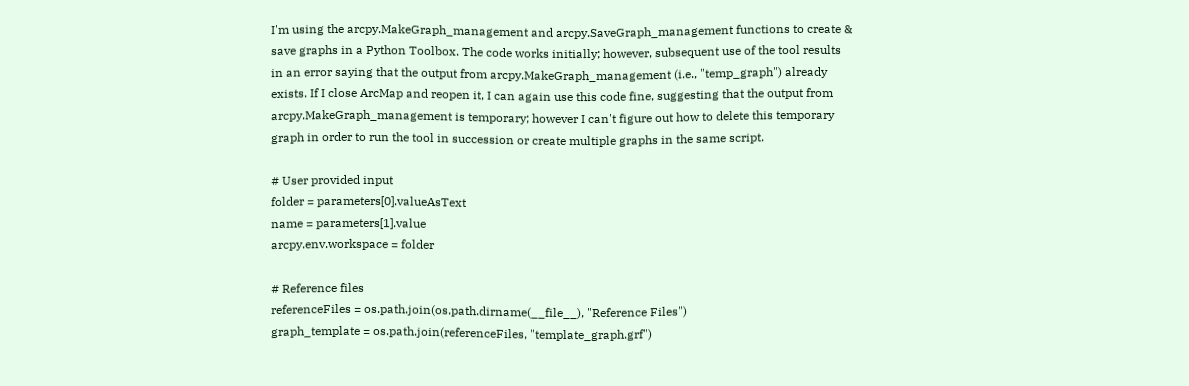I'm using the arcpy.MakeGraph_management and arcpy.SaveGraph_management functions to create & save graphs in a Python Toolbox. The code works initially; however, subsequent use of the tool results in an error saying that the output from arcpy.MakeGraph_management (i.e., "temp_graph") already exists. If I close ArcMap and reopen it, I can again use this code fine, suggesting that the output from arcpy.MakeGraph_management is temporary; however I can't figure out how to delete this temporary graph in order to run the tool in succession or create multiple graphs in the same script.

# User provided input
folder = parameters[0].valueAsText
name = parameters[1].value
arcpy.env.workspace = folder

# Reference files
referenceFiles = os.path.join(os.path.dirname(__file__), "Reference Files")
graph_template = os.path.join(referenceFiles, "template_graph.grf")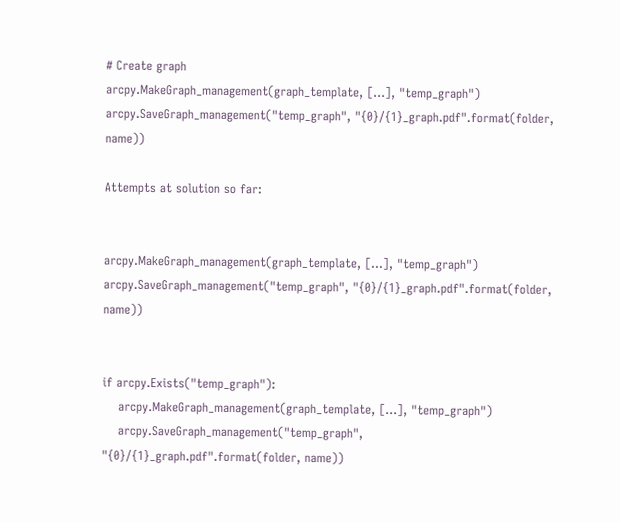# Create graph
arcpy.MakeGraph_management(graph_template, [...], "temp_graph")
arcpy.SaveGraph_management("temp_graph", "{0}/{1}_graph.pdf".format(folder, name))

Attempts at solution so far:


arcpy.MakeGraph_management(graph_template, [...], "temp_graph")
arcpy.SaveGraph_management("temp_graph", "{0}/{1}_graph.pdf".format(folder, name))


if arcpy.Exists("temp_graph"):
    arcpy.MakeGraph_management(graph_template, [...], "temp_graph")
    arcpy.SaveGraph_management("temp_graph", "{0}/{1}_graph.pdf".format(folder, name))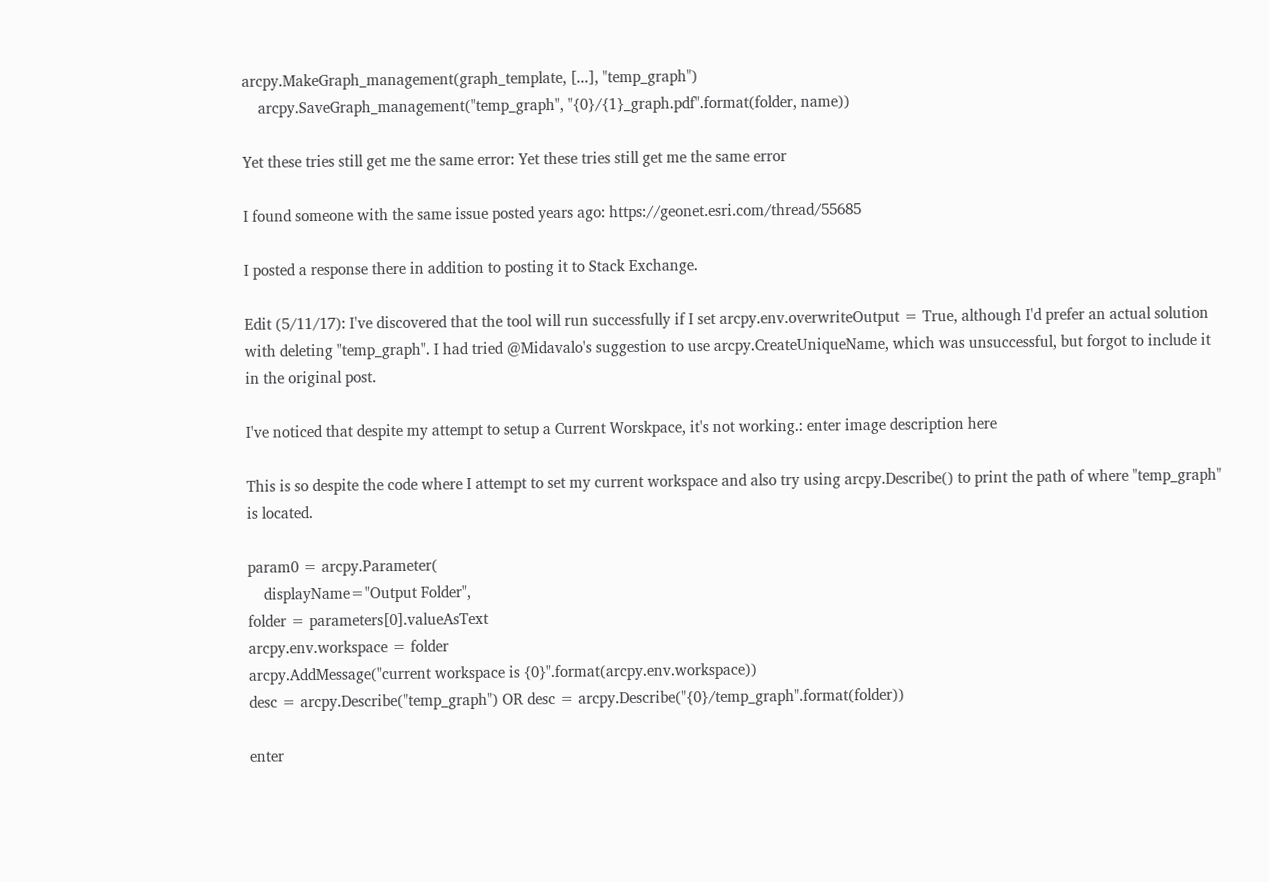arcpy.MakeGraph_management(graph_template, [...], "temp_graph")
    arcpy.SaveGraph_management("temp_graph", "{0}/{1}_graph.pdf".format(folder, name))

Yet these tries still get me the same error: Yet these tries still get me the same error

I found someone with the same issue posted years ago: https://geonet.esri.com/thread/55685

I posted a response there in addition to posting it to Stack Exchange.

Edit (5/11/17): I've discovered that the tool will run successfully if I set arcpy.env.overwriteOutput = True, although I'd prefer an actual solution with deleting "temp_graph". I had tried @Midavalo's suggestion to use arcpy.CreateUniqueName, which was unsuccessful, but forgot to include it in the original post.

I've noticed that despite my attempt to setup a Current Worskpace, it's not working.: enter image description here

This is so despite the code where I attempt to set my current workspace and also try using arcpy.Describe() to print the path of where "temp_graph" is located.

param0 = arcpy.Parameter(
    displayName="Output Folder",
folder = parameters[0].valueAsText
arcpy.env.workspace = folder
arcpy.AddMessage("current workspace is {0}".format(arcpy.env.workspace))
desc = arcpy.Describe("temp_graph") OR desc = arcpy.Describe("{0}/temp_graph".format(folder))

enter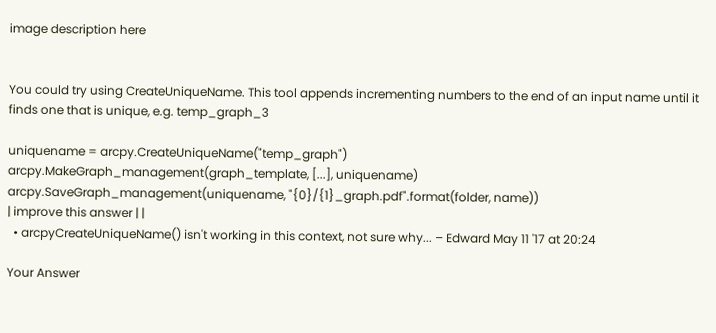image description here


You could try using CreateUniqueName. This tool appends incrementing numbers to the end of an input name until it finds one that is unique, e.g. temp_graph_3

uniquename = arcpy.CreateUniqueName("temp_graph")
arcpy.MakeGraph_management(graph_template, [...], uniquename)
arcpy.SaveGraph_management(uniquename, "{0}/{1}_graph.pdf".format(folder, name))
| improve this answer | |
  • arcpyCreateUniqueName() isn't working in this context, not sure why... – Edward May 11 '17 at 20:24

Your Answer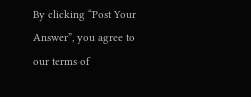By clicking “Post Your Answer”, you agree to our terms of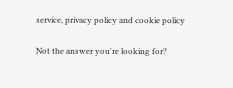service, privacy policy and cookie policy

Not the answer you're looking for?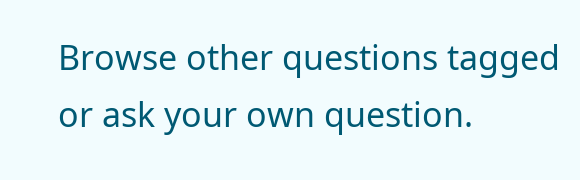Browse other questions tagged or ask your own question.